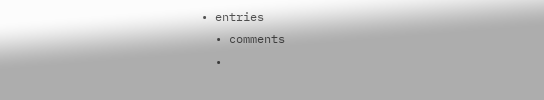• entries
  • comments
  •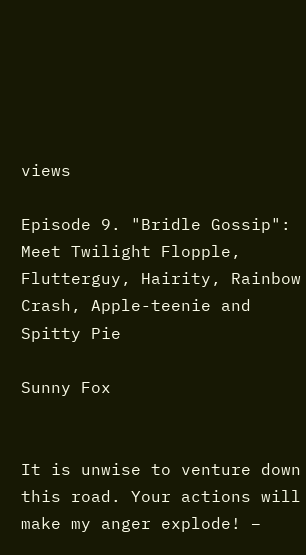views

Episode 9. "Bridle Gossip": Meet Twilight Flopple, Flutterguy, Hairity, Rainbow Crash, Apple-teenie and Spitty Pie

Sunny Fox


It is unwise to venture down this road. Your actions will make my anger explode! –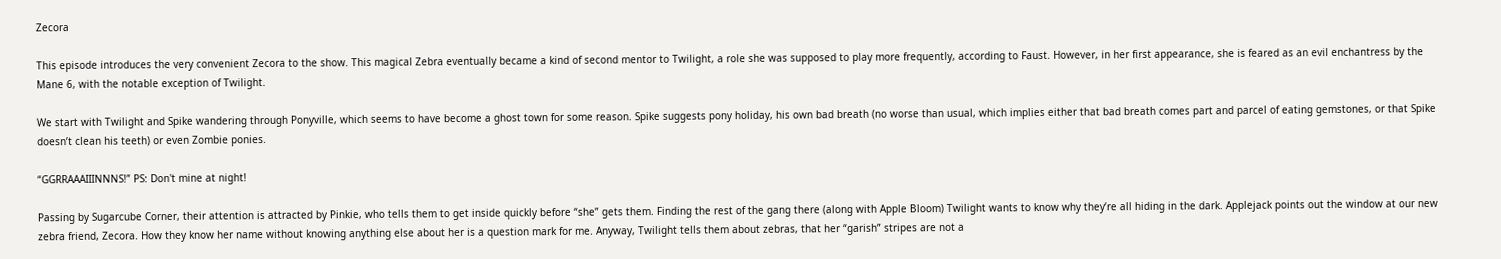Zecora

This episode introduces the very convenient Zecora to the show. This magical Zebra eventually became a kind of second mentor to Twilight, a role she was supposed to play more frequently, according to Faust. However, in her first appearance, she is feared as an evil enchantress by the Mane 6, with the notable exception of Twilight.

We start with Twilight and Spike wandering through Ponyville, which seems to have become a ghost town for some reason. Spike suggests pony holiday, his own bad breath (no worse than usual, which implies either that bad breath comes part and parcel of eating gemstones, or that Spike doesn’t clean his teeth) or even Zombie ponies.

“GGRRAAAIIINNNS!” PS: Don't mine at night!

Passing by Sugarcube Corner, their attention is attracted by Pinkie, who tells them to get inside quickly before “she” gets them. Finding the rest of the gang there (along with Apple Bloom) Twilight wants to know why they’re all hiding in the dark. Applejack points out the window at our new zebra friend, Zecora. How they know her name without knowing anything else about her is a question mark for me. Anyway, Twilight tells them about zebras, that her “garish” stripes are not a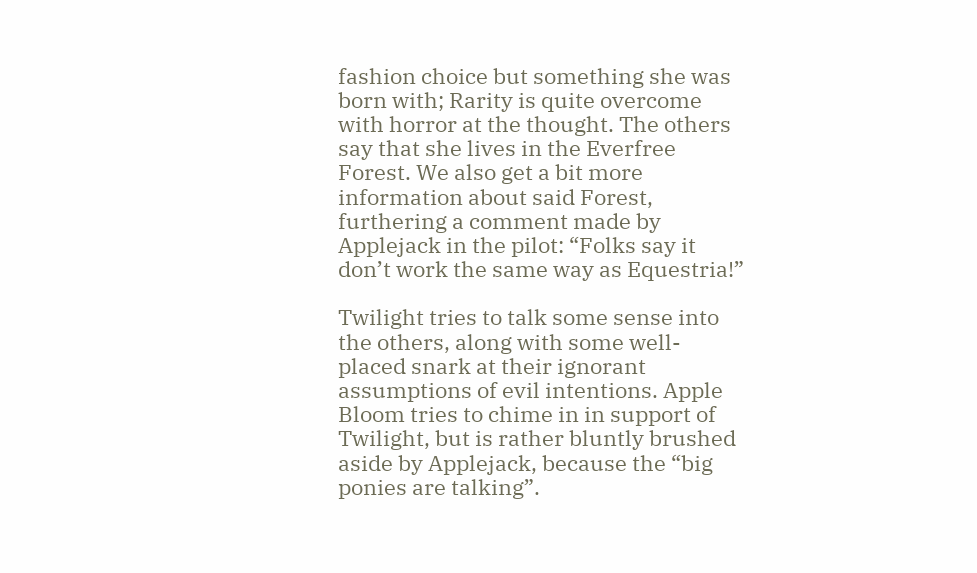fashion choice but something she was born with; Rarity is quite overcome with horror at the thought. The others say that she lives in the Everfree Forest. We also get a bit more information about said Forest, furthering a comment made by Applejack in the pilot: “Folks say it don’t work the same way as Equestria!”

Twilight tries to talk some sense into the others, along with some well-placed snark at their ignorant assumptions of evil intentions. Apple Bloom tries to chime in in support of Twilight, but is rather bluntly brushed aside by Applejack, because the “big ponies are talking”.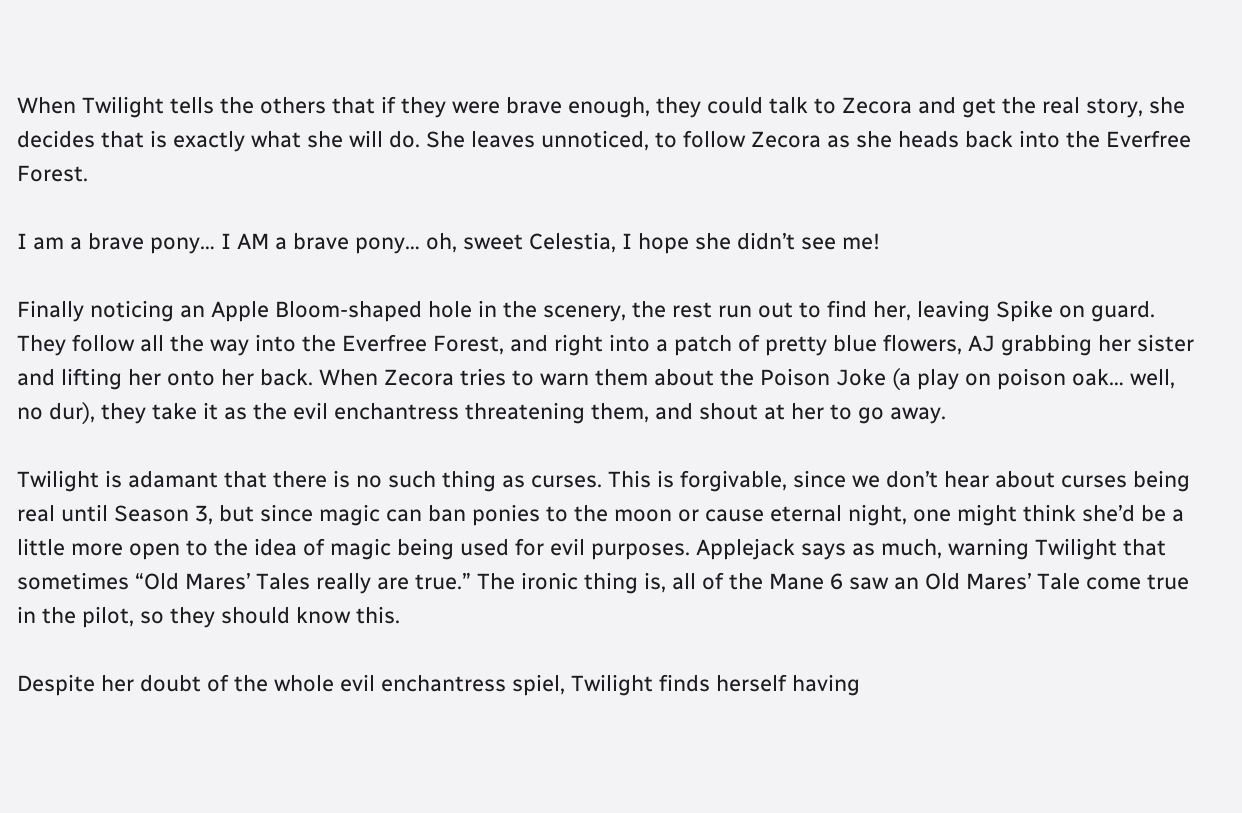When Twilight tells the others that if they were brave enough, they could talk to Zecora and get the real story, she decides that is exactly what she will do. She leaves unnoticed, to follow Zecora as she heads back into the Everfree Forest.

I am a brave pony… I AM a brave pony… oh, sweet Celestia, I hope she didn’t see me!

Finally noticing an Apple Bloom-shaped hole in the scenery, the rest run out to find her, leaving Spike on guard. They follow all the way into the Everfree Forest, and right into a patch of pretty blue flowers, AJ grabbing her sister and lifting her onto her back. When Zecora tries to warn them about the Poison Joke (a play on poison oak… well, no dur), they take it as the evil enchantress threatening them, and shout at her to go away.

Twilight is adamant that there is no such thing as curses. This is forgivable, since we don’t hear about curses being real until Season 3, but since magic can ban ponies to the moon or cause eternal night, one might think she’d be a little more open to the idea of magic being used for evil purposes. Applejack says as much, warning Twilight that sometimes “Old Mares’ Tales really are true.” The ironic thing is, all of the Mane 6 saw an Old Mares’ Tale come true in the pilot, so they should know this.

Despite her doubt of the whole evil enchantress spiel, Twilight finds herself having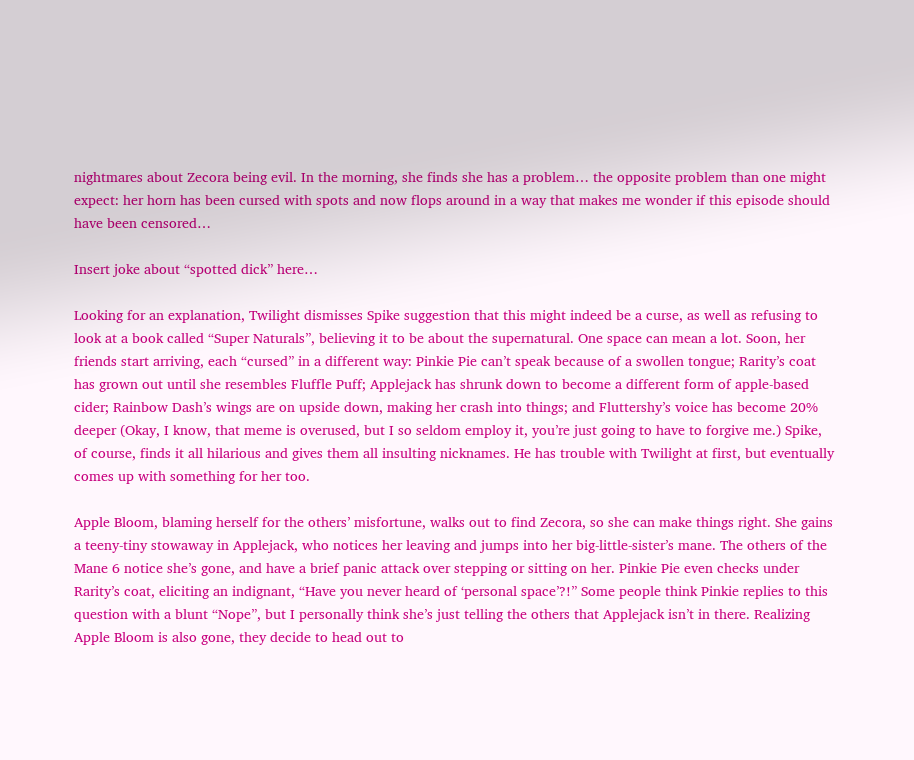nightmares about Zecora being evil. In the morning, she finds she has a problem… the opposite problem than one might expect: her horn has been cursed with spots and now flops around in a way that makes me wonder if this episode should have been censored…

Insert joke about “spotted dick” here…

Looking for an explanation, Twilight dismisses Spike suggestion that this might indeed be a curse, as well as refusing to look at a book called “Super Naturals”, believing it to be about the supernatural. One space can mean a lot. Soon, her friends start arriving, each “cursed” in a different way: Pinkie Pie can’t speak because of a swollen tongue; Rarity’s coat has grown out until she resembles Fluffle Puff; Applejack has shrunk down to become a different form of apple-based cider; Rainbow Dash’s wings are on upside down, making her crash into things; and Fluttershy’s voice has become 20% deeper (Okay, I know, that meme is overused, but I so seldom employ it, you’re just going to have to forgive me.) Spike, of course, finds it all hilarious and gives them all insulting nicknames. He has trouble with Twilight at first, but eventually comes up with something for her too.

Apple Bloom, blaming herself for the others’ misfortune, walks out to find Zecora, so she can make things right. She gains a teeny-tiny stowaway in Applejack, who notices her leaving and jumps into her big-little-sister’s mane. The others of the Mane 6 notice she’s gone, and have a brief panic attack over stepping or sitting on her. Pinkie Pie even checks under Rarity’s coat, eliciting an indignant, “Have you never heard of ‘personal space’?!” Some people think Pinkie replies to this question with a blunt “Nope”, but I personally think she’s just telling the others that Applejack isn’t in there. Realizing Apple Bloom is also gone, they decide to head out to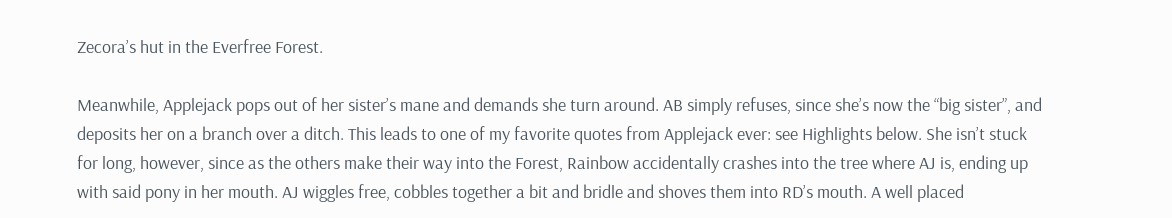Zecora’s hut in the Everfree Forest.

Meanwhile, Applejack pops out of her sister’s mane and demands she turn around. AB simply refuses, since she’s now the “big sister”, and deposits her on a branch over a ditch. This leads to one of my favorite quotes from Applejack ever: see Highlights below. She isn’t stuck for long, however, since as the others make their way into the Forest, Rainbow accidentally crashes into the tree where AJ is, ending up with said pony in her mouth. AJ wiggles free, cobbles together a bit and bridle and shoves them into RD’s mouth. A well placed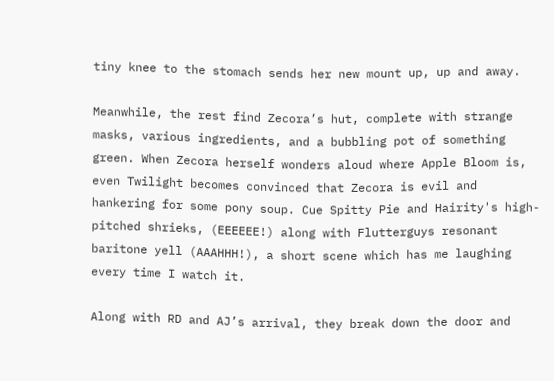tiny knee to the stomach sends her new mount up, up and away.

Meanwhile, the rest find Zecora’s hut, complete with strange masks, various ingredients, and a bubbling pot of something green. When Zecora herself wonders aloud where Apple Bloom is, even Twilight becomes convinced that Zecora is evil and hankering for some pony soup. Cue Spitty Pie and Hairity's high-pitched shrieks, (EEEEEE!) along with Flutterguys resonant baritone yell (AAAHHH!), a short scene which has me laughing every time I watch it.

Along with RD and AJ’s arrival, they break down the door and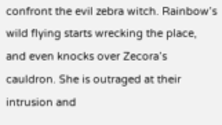confront the evil zebra witch. Rainbow’s wild flying starts wrecking the place, and even knocks over Zecora’s cauldron. She is outraged at their intrusion and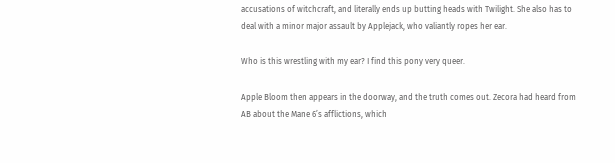accusations of witchcraft, and literally ends up butting heads with Twilight. She also has to deal with a minor major assault by Applejack, who valiantly ropes her ear.

Who is this wrestling with my ear? I find this pony very queer.

Apple Bloom then appears in the doorway, and the truth comes out. Zecora had heard from AB about the Mane 6’s afflictions, which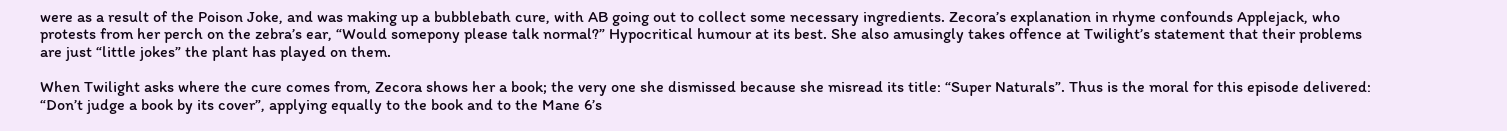were as a result of the Poison Joke, and was making up a bubblebath cure, with AB going out to collect some necessary ingredients. Zecora’s explanation in rhyme confounds Applejack, who protests from her perch on the zebra’s ear, “Would somepony please talk normal?” Hypocritical humour at its best. She also amusingly takes offence at Twilight’s statement that their problems are just “little jokes” the plant has played on them.

When Twilight asks where the cure comes from, Zecora shows her a book; the very one she dismissed because she misread its title: “Super Naturals”. Thus is the moral for this episode delivered: “Don’t judge a book by its cover”, applying equally to the book and to the Mane 6’s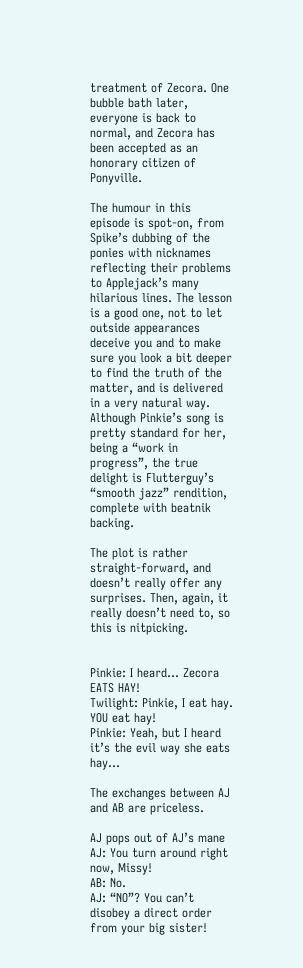treatment of Zecora. One bubble bath later, everyone is back to normal, and Zecora has been accepted as an honorary citizen of Ponyville.

The humour in this episode is spot-on, from Spike’s dubbing of the ponies with nicknames reflecting their problems to Applejack’s many hilarious lines. The lesson is a good one, not to let outside appearances deceive you and to make sure you look a bit deeper to find the truth of the matter, and is delivered in a very natural way. Although Pinkie’s song is pretty standard for her, being a “work in progress”, the true delight is Flutterguy’s “smooth jazz” rendition, complete with beatnik backing.

The plot is rather straight-forward, and doesn’t really offer any surprises. Then, again, it really doesn’t need to, so this is nitpicking.


Pinkie: I heard… Zecora EATS HAY!
Twilight: Pinkie, I eat hay. YOU eat hay!
Pinkie: Yeah, but I heard it’s the evil way she eats hay…

The exchanges between AJ and AB are priceless.

AJ pops out of AJ’s mane
AJ: You turn around right now, Missy!
AB: No.
AJ: “NO”? You can’t disobey a direct order from your big sister!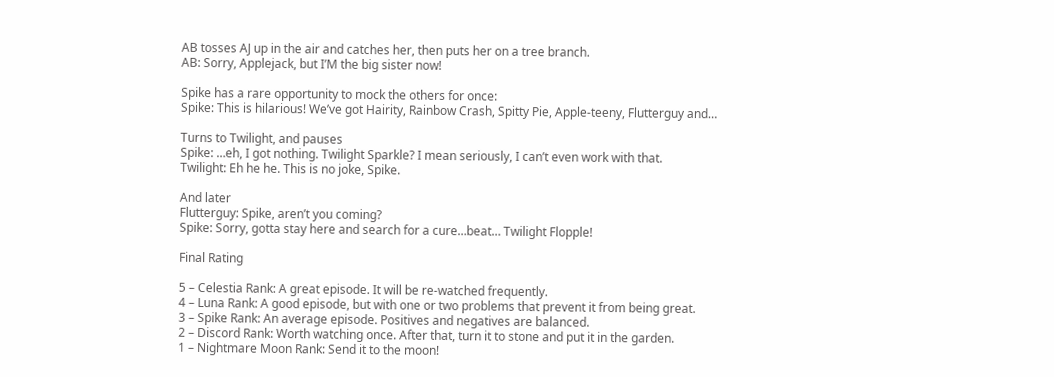AB tosses AJ up in the air and catches her, then puts her on a tree branch.
AB: Sorry, Applejack, but I’M the big sister now!

Spike has a rare opportunity to mock the others for once:
Spike: This is hilarious! We’ve got Hairity, Rainbow Crash, Spitty Pie, Apple-teeny, Flutterguy and…

Turns to Twilight, and pauses
Spike: …eh, I got nothing. Twilight Sparkle? I mean seriously, I can’t even work with that.
Twilight: Eh he he. This is no joke, Spike.

And later
Flutterguy: Spike, aren’t you coming?
Spike: Sorry, gotta stay here and search for a cure…beat… Twilight Flopple!

Final Rating

5 – Celestia Rank: A great episode. It will be re-watched frequently.
4 – Luna Rank: A good episode, but with one or two problems that prevent it from being great.
3 – Spike Rank: An average episode. Positives and negatives are balanced.
2 – Discord Rank: Worth watching once. After that, turn it to stone and put it in the garden.
1 – Nightmare Moon Rank: Send it to the moon!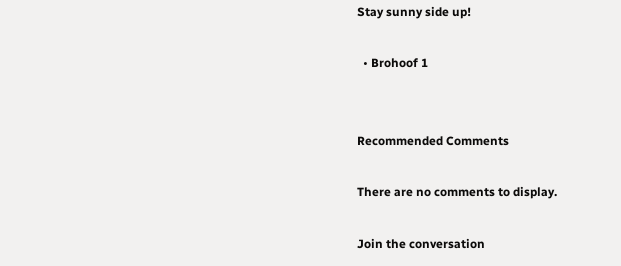Stay sunny side up!

  • Brohoof 1


Recommended Comments

There are no comments to display.

Join the conversation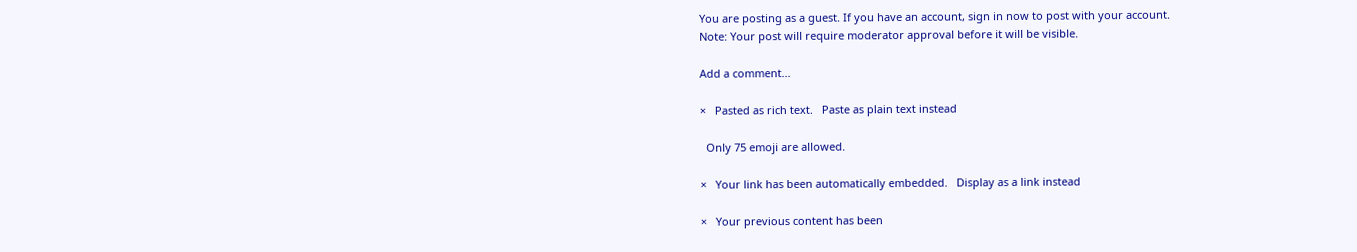You are posting as a guest. If you have an account, sign in now to post with your account.
Note: Your post will require moderator approval before it will be visible.

Add a comment...

×   Pasted as rich text.   Paste as plain text instead

  Only 75 emoji are allowed.

×   Your link has been automatically embedded.   Display as a link instead

×   Your previous content has been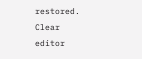restored.   Clear editor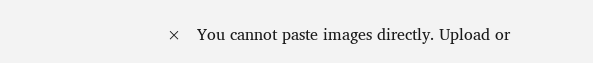×   You cannot paste images directly. Upload or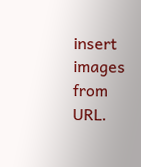insert images from URL.